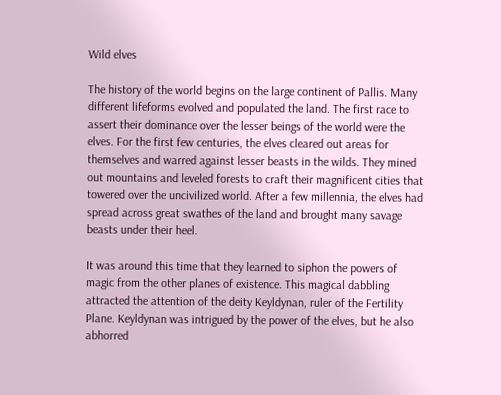Wild elves

The history of the world begins on the large continent of Pallis. Many different lifeforms evolved and populated the land. The first race to assert their dominance over the lesser beings of the world were the elves. For the first few centuries, the elves cleared out areas for themselves and warred against lesser beasts in the wilds. They mined out mountains and leveled forests to craft their magnificent cities that towered over the uncivilized world. After a few millennia, the elves had spread across great swathes of the land and brought many savage beasts under their heel.

It was around this time that they learned to siphon the powers of magic from the other planes of existence. This magical dabbling attracted the attention of the deity Keyldynan, ruler of the Fertility Plane. Keyldynan was intrigued by the power of the elves, but he also abhorred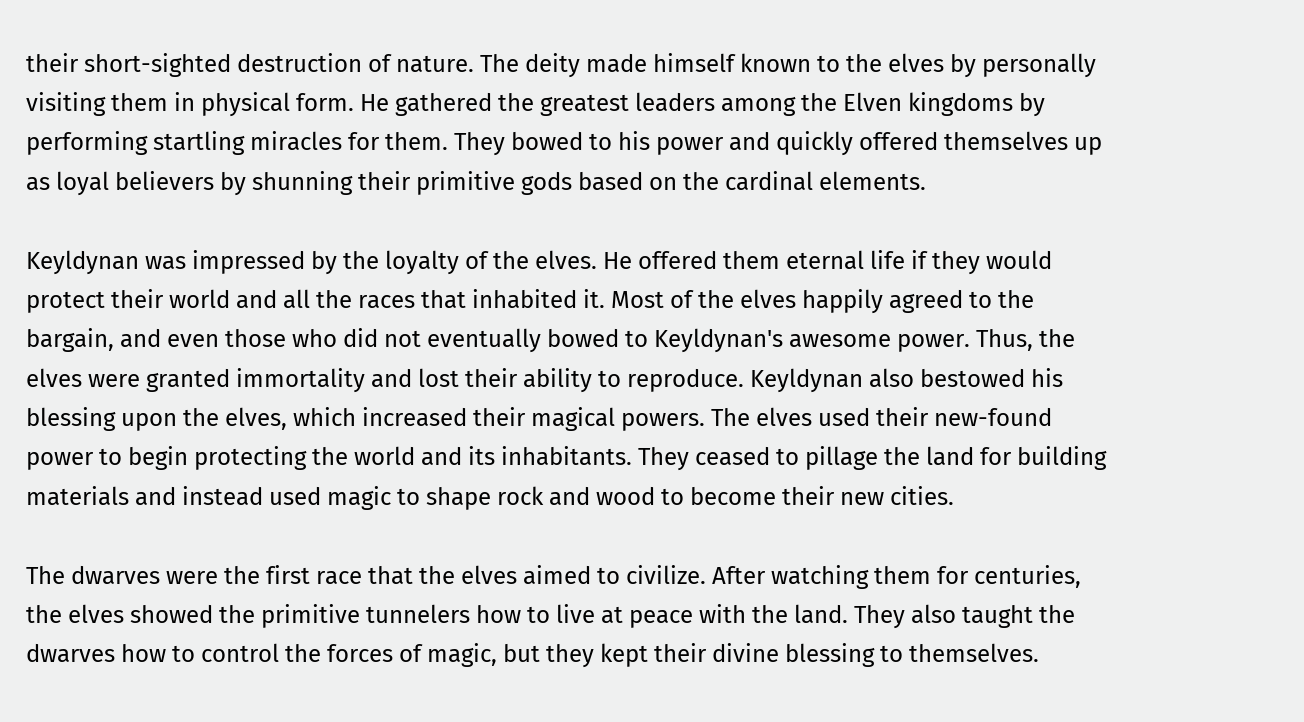their short-sighted destruction of nature. The deity made himself known to the elves by personally visiting them in physical form. He gathered the greatest leaders among the Elven kingdoms by performing startling miracles for them. They bowed to his power and quickly offered themselves up as loyal believers by shunning their primitive gods based on the cardinal elements.

Keyldynan was impressed by the loyalty of the elves. He offered them eternal life if they would protect their world and all the races that inhabited it. Most of the elves happily agreed to the bargain, and even those who did not eventually bowed to Keyldynan's awesome power. Thus, the elves were granted immortality and lost their ability to reproduce. Keyldynan also bestowed his blessing upon the elves, which increased their magical powers. The elves used their new-found power to begin protecting the world and its inhabitants. They ceased to pillage the land for building materials and instead used magic to shape rock and wood to become their new cities.

The dwarves were the first race that the elves aimed to civilize. After watching them for centuries, the elves showed the primitive tunnelers how to live at peace with the land. They also taught the dwarves how to control the forces of magic, but they kept their divine blessing to themselves.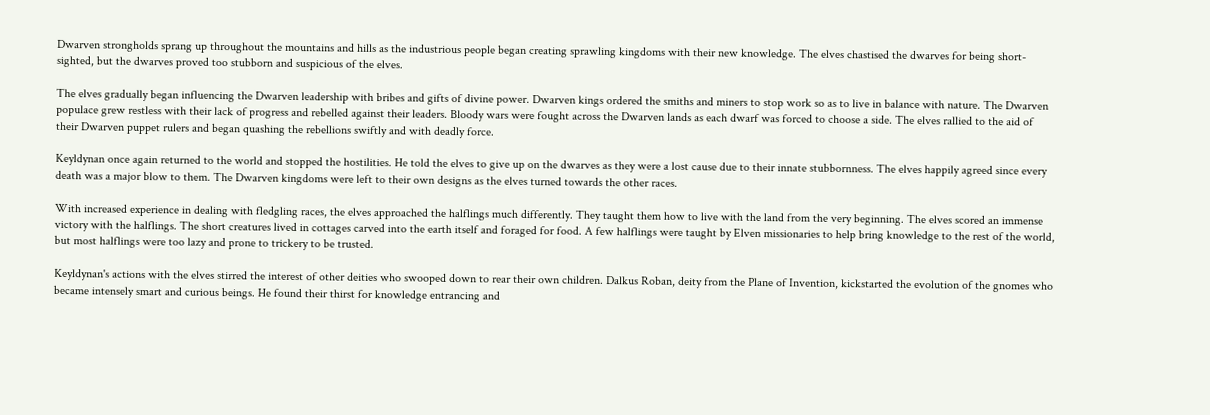Dwarven strongholds sprang up throughout the mountains and hills as the industrious people began creating sprawling kingdoms with their new knowledge. The elves chastised the dwarves for being short-sighted, but the dwarves proved too stubborn and suspicious of the elves.

The elves gradually began influencing the Dwarven leadership with bribes and gifts of divine power. Dwarven kings ordered the smiths and miners to stop work so as to live in balance with nature. The Dwarven populace grew restless with their lack of progress and rebelled against their leaders. Bloody wars were fought across the Dwarven lands as each dwarf was forced to choose a side. The elves rallied to the aid of their Dwarven puppet rulers and began quashing the rebellions swiftly and with deadly force.

Keyldynan once again returned to the world and stopped the hostilities. He told the elves to give up on the dwarves as they were a lost cause due to their innate stubbornness. The elves happily agreed since every death was a major blow to them. The Dwarven kingdoms were left to their own designs as the elves turned towards the other races.

With increased experience in dealing with fledgling races, the elves approached the halflings much differently. They taught them how to live with the land from the very beginning. The elves scored an immense victory with the halflings. The short creatures lived in cottages carved into the earth itself and foraged for food. A few halflings were taught by Elven missionaries to help bring knowledge to the rest of the world, but most halflings were too lazy and prone to trickery to be trusted.

Keyldynan's actions with the elves stirred the interest of other deities who swooped down to rear their own children. Dalkus Roban, deity from the Plane of Invention, kickstarted the evolution of the gnomes who became intensely smart and curious beings. He found their thirst for knowledge entrancing and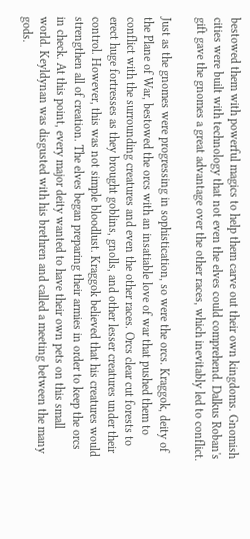bestowed them with powerful magics to help them carve out their own kingdoms. Gnomish cities were built with technology that not even the elves could comprehend. Dalkus Roban's gift gave the gnomes a great advantage over the other races, which inevitably led to conflict.

Just as the gnomes were progressing in sophistication, so were the orcs. Kraggok, deity of the Plane of War, bestowed the orcs with an insatiable love of war that pushed them to conflict with the surrounding creatures and even the other races. Orcs clear cut forests to erect huge fortresses as they brought goblins, gnolls, and other lesser creatures under their control. However, this was not simple bloodlust. Kraggok believed that his creatures would strengthen all of creation. The elves began preparing their armies in order to keep the orcs in check. At this point, every major deity wanted to have their own pets on this small world. Keyldynan was disgusted with his brethren and called a meeting between the many gods.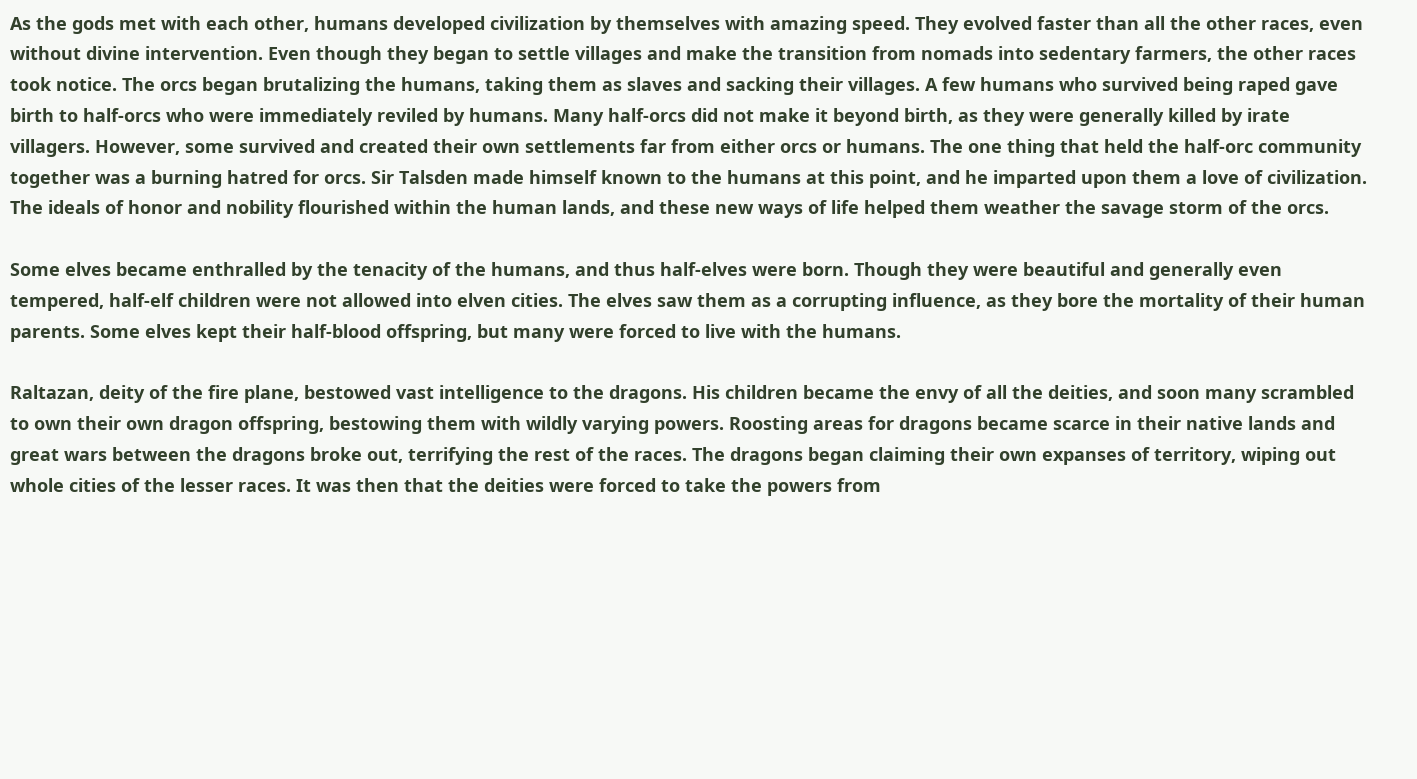As the gods met with each other, humans developed civilization by themselves with amazing speed. They evolved faster than all the other races, even without divine intervention. Even though they began to settle villages and make the transition from nomads into sedentary farmers, the other races took notice. The orcs began brutalizing the humans, taking them as slaves and sacking their villages. A few humans who survived being raped gave birth to half-orcs who were immediately reviled by humans. Many half-orcs did not make it beyond birth, as they were generally killed by irate villagers. However, some survived and created their own settlements far from either orcs or humans. The one thing that held the half-orc community together was a burning hatred for orcs. Sir Talsden made himself known to the humans at this point, and he imparted upon them a love of civilization. The ideals of honor and nobility flourished within the human lands, and these new ways of life helped them weather the savage storm of the orcs.

Some elves became enthralled by the tenacity of the humans, and thus half-elves were born. Though they were beautiful and generally even tempered, half-elf children were not allowed into elven cities. The elves saw them as a corrupting influence, as they bore the mortality of their human parents. Some elves kept their half-blood offspring, but many were forced to live with the humans.

Raltazan, deity of the fire plane, bestowed vast intelligence to the dragons. His children became the envy of all the deities, and soon many scrambled to own their own dragon offspring, bestowing them with wildly varying powers. Roosting areas for dragons became scarce in their native lands and great wars between the dragons broke out, terrifying the rest of the races. The dragons began claiming their own expanses of territory, wiping out whole cities of the lesser races. It was then that the deities were forced to take the powers from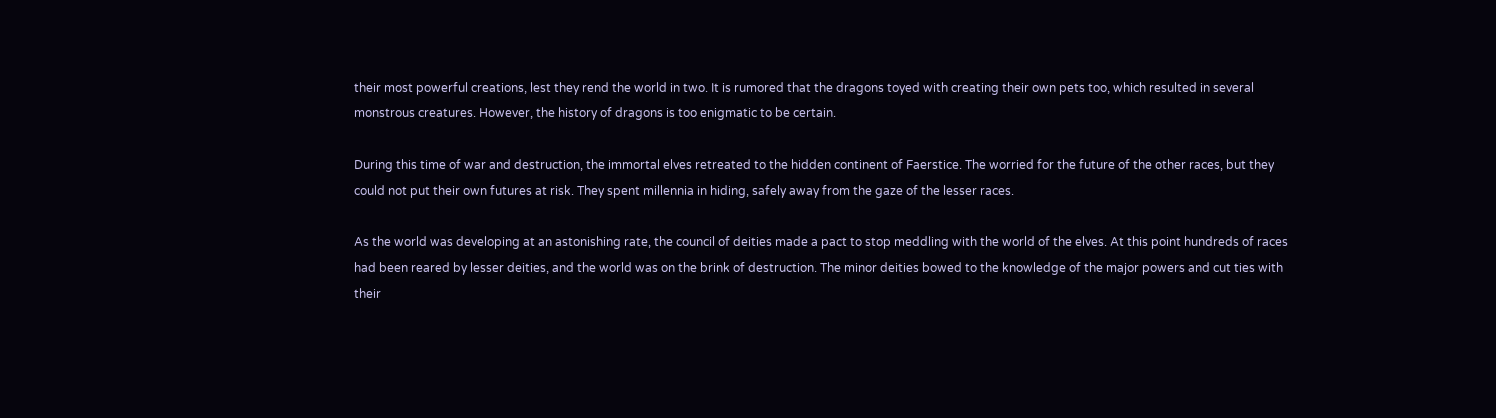their most powerful creations, lest they rend the world in two. It is rumored that the dragons toyed with creating their own pets too, which resulted in several monstrous creatures. However, the history of dragons is too enigmatic to be certain.

During this time of war and destruction, the immortal elves retreated to the hidden continent of Faerstice. The worried for the future of the other races, but they could not put their own futures at risk. They spent millennia in hiding, safely away from the gaze of the lesser races.

As the world was developing at an astonishing rate, the council of deities made a pact to stop meddling with the world of the elves. At this point hundreds of races had been reared by lesser deities, and the world was on the brink of destruction. The minor deities bowed to the knowledge of the major powers and cut ties with their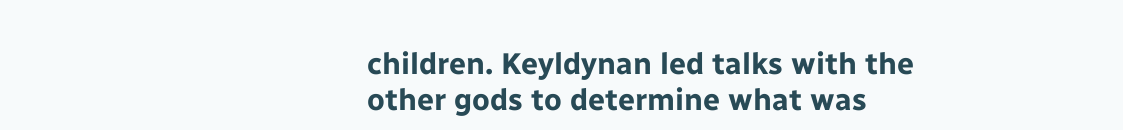children. Keyldynan led talks with the other gods to determine what was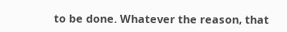to be done. Whatever the reason, that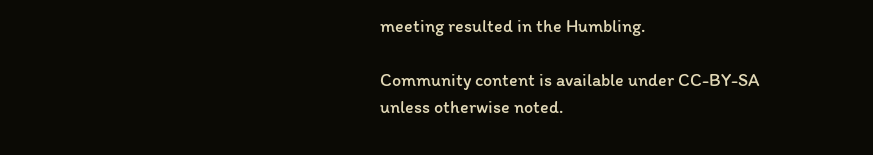meeting resulted in the Humbling.

Community content is available under CC-BY-SA unless otherwise noted.